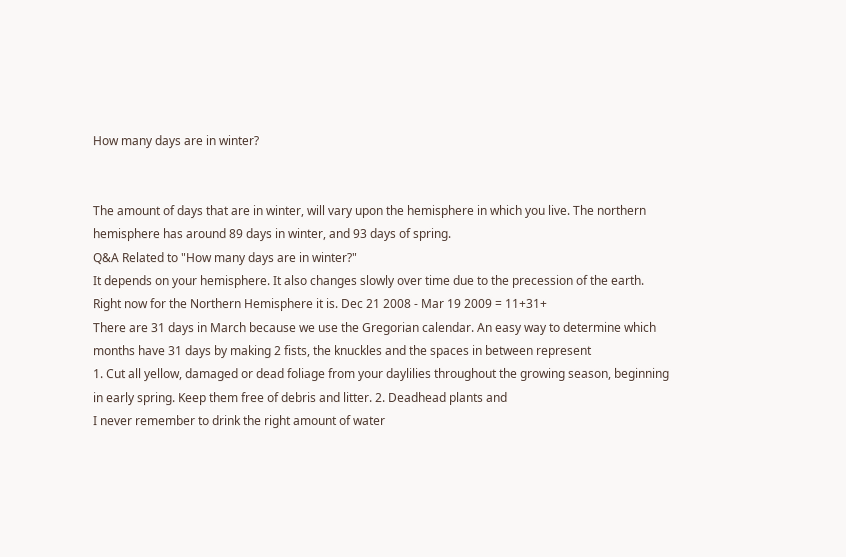How many days are in winter?


The amount of days that are in winter, will vary upon the hemisphere in which you live. The northern hemisphere has around 89 days in winter, and 93 days of spring.
Q&A Related to "How many days are in winter?"
It depends on your hemisphere. It also changes slowly over time due to the precession of the earth. Right now for the Northern Hemisphere it is. Dec 21 2008 - Mar 19 2009 = 11+31+
There are 31 days in March because we use the Gregorian calendar. An easy way to determine which months have 31 days by making 2 fists, the knuckles and the spaces in between represent
1. Cut all yellow, damaged or dead foliage from your daylilies throughout the growing season, beginning in early spring. Keep them free of debris and litter. 2. Deadhead plants and
I never remember to drink the right amount of water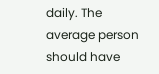daily. The average person should have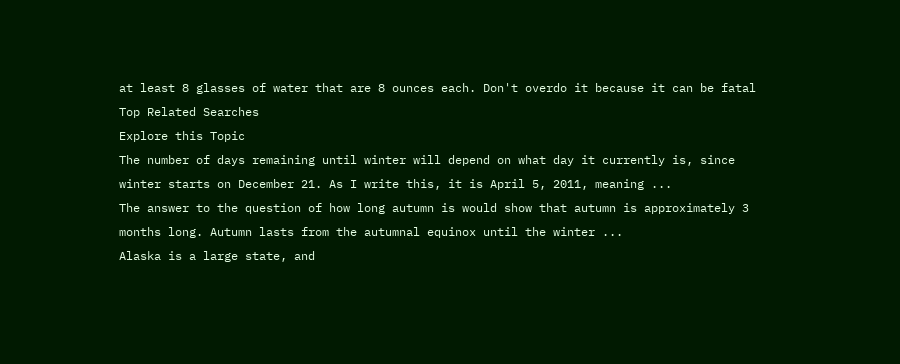at least 8 glasses of water that are 8 ounces each. Don't overdo it because it can be fatal
Top Related Searches
Explore this Topic
The number of days remaining until winter will depend on what day it currently is, since winter starts on December 21. As I write this, it is April 5, 2011, meaning ...
The answer to the question of how long autumn is would show that autumn is approximately 3 months long. Autumn lasts from the autumnal equinox until the winter ...
Alaska is a large state, and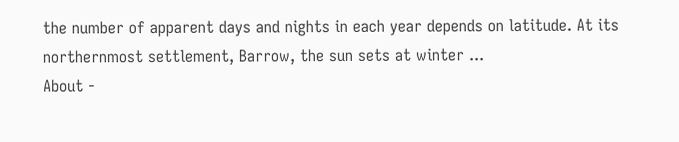the number of apparent days and nights in each year depends on latitude. At its northernmost settlement, Barrow, the sun sets at winter ...
About -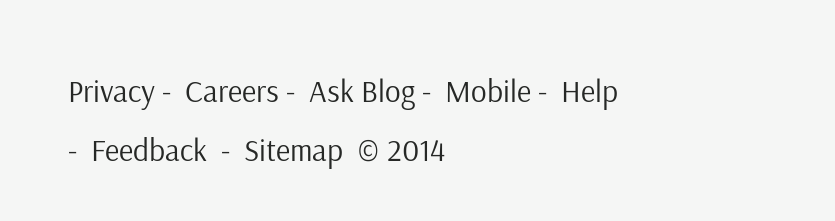Privacy -  Careers -  Ask Blog -  Mobile -  Help -  Feedback  -  Sitemap  © 2014